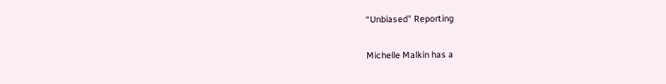“Unbiased” Reporting

Michelle Malkin has a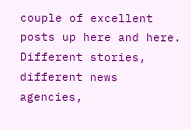couple of excellent posts up here and here. Different stories, different news agencies,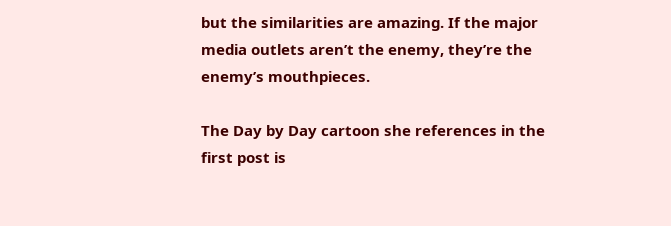but the similarities are amazing. If the major media outlets aren’t the enemy, they’re the enemy’s mouthpieces.

The Day by Day cartoon she references in the first post is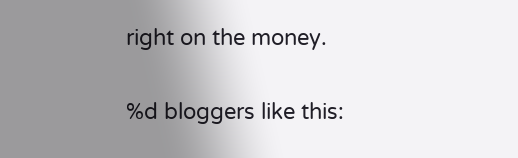right on the money.

%d bloggers like this: